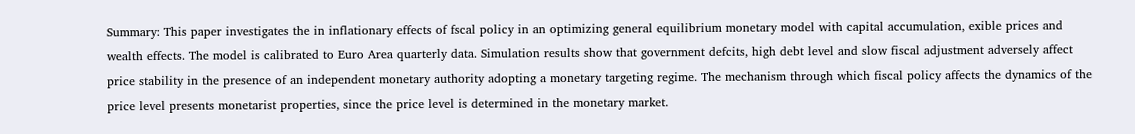Summary: This paper investigates the in inflationary effects of fscal policy in an optimizing general equilibrium monetary model with capital accumulation, exible prices and wealth effects. The model is calibrated to Euro Area quarterly data. Simulation results show that government defcits, high debt level and slow fiscal adjustment adversely affect price stability in the presence of an independent monetary authority adopting a monetary targeting regime. The mechanism through which fiscal policy affects the dynamics of the price level presents monetarist properties, since the price level is determined in the monetary market.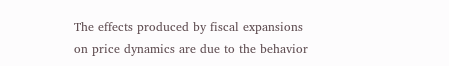The effects produced by fiscal expansions on price dynamics are due to the behavior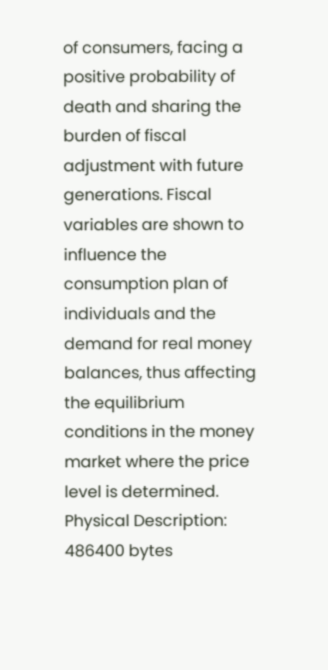of consumers, facing a positive probability of death and sharing the burden of fiscal adjustment with future generations. Fiscal variables are shown to influence the consumption plan of individuals and the demand for real money balances, thus affecting the equilibrium conditions in the money market where the price level is determined.
Physical Description: 486400 bytes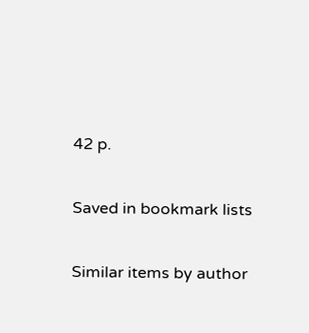42 p.

Saved in bookmark lists

Similar items by author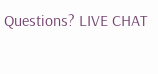Questions? LIVE CHAT